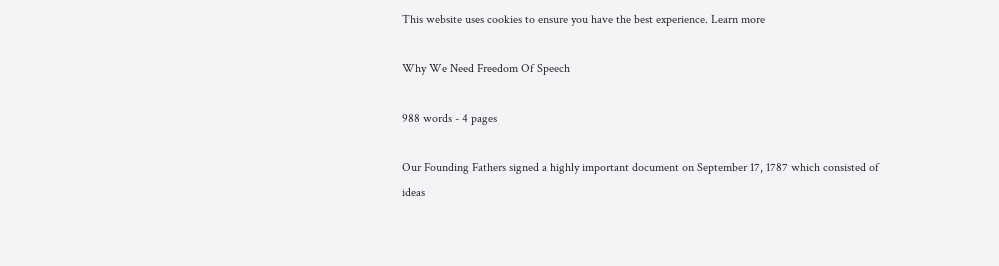This website uses cookies to ensure you have the best experience. Learn more

Why We Need Freedom Of Speech

988 words - 4 pages

Our Founding Fathers signed a highly important document on September 17, 1787 which consisted of ideas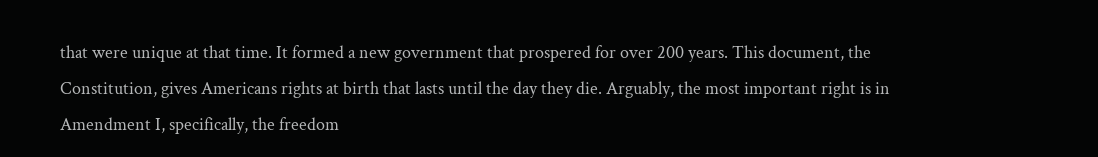that were unique at that time. It formed a new government that prospered for over 200 years. This document, the Constitution, gives Americans rights at birth that lasts until the day they die. Arguably, the most important right is in Amendment I, specifically, the freedom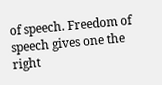of speech. Freedom of speech gives one the right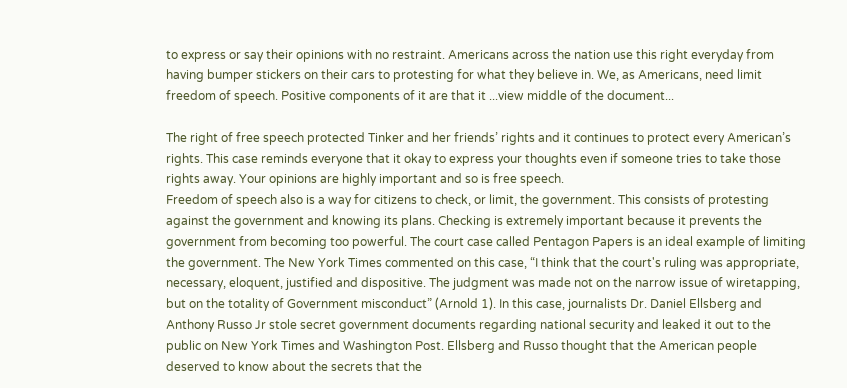to express or say their opinions with no restraint. Americans across the nation use this right everyday from having bumper stickers on their cars to protesting for what they believe in. We, as Americans, need limit freedom of speech. Positive components of it are that it ...view middle of the document...

The right of free speech protected Tinker and her friends’ rights and it continues to protect every American’s rights. This case reminds everyone that it okay to express your thoughts even if someone tries to take those rights away. Your opinions are highly important and so is free speech.
Freedom of speech also is a way for citizens to check, or limit, the government. This consists of protesting against the government and knowing its plans. Checking is extremely important because it prevents the government from becoming too powerful. The court case called Pentagon Papers is an ideal example of limiting the government. The New York Times commented on this case, “I think that the court's ruling was appropriate, necessary, eloquent, justified and dispositive. The judgment was made not on the narrow issue of wiretapping, but on the totality of Government misconduct” (Arnold 1). In this case, journalists Dr. Daniel Ellsberg and Anthony Russo Jr stole secret government documents regarding national security and leaked it out to the public on New York Times and Washington Post. Ellsberg and Russo thought that the American people deserved to know about the secrets that the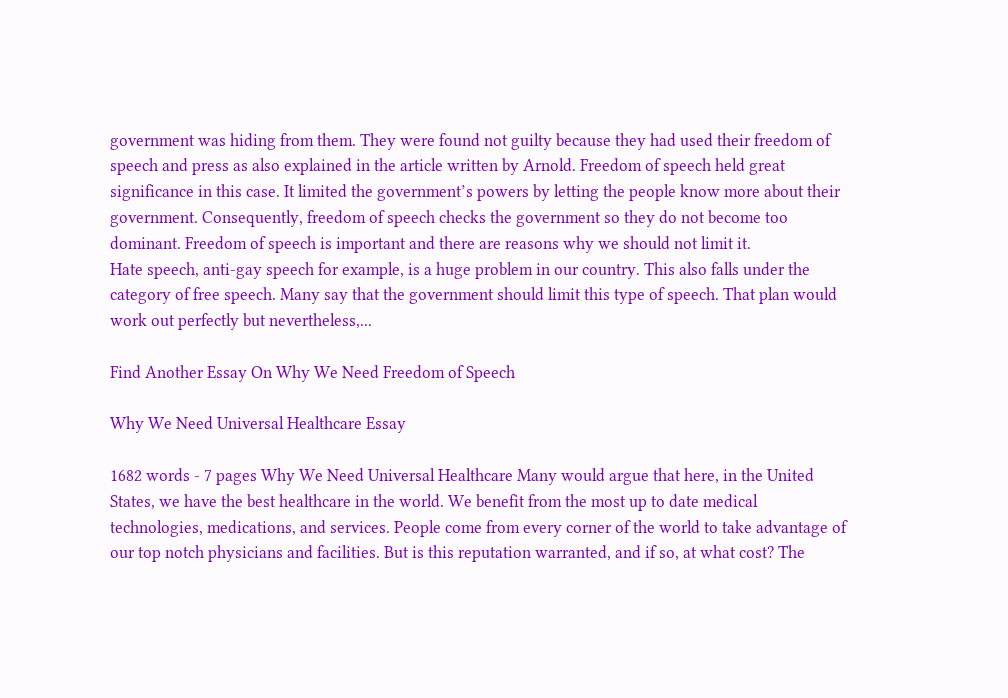government was hiding from them. They were found not guilty because they had used their freedom of speech and press as also explained in the article written by Arnold. Freedom of speech held great significance in this case. It limited the government’s powers by letting the people know more about their government. Consequently, freedom of speech checks the government so they do not become too dominant. Freedom of speech is important and there are reasons why we should not limit it.
Hate speech, anti-gay speech for example, is a huge problem in our country. This also falls under the category of free speech. Many say that the government should limit this type of speech. That plan would work out perfectly but nevertheless,...

Find Another Essay On Why We Need Freedom of Speech

Why We Need Universal Healthcare Essay

1682 words - 7 pages Why We Need Universal Healthcare Many would argue that here, in the United States, we have the best healthcare in the world. We benefit from the most up to date medical technologies, medications, and services. People come from every corner of the world to take advantage of our top notch physicians and facilities. But is this reputation warranted, and if so, at what cost? The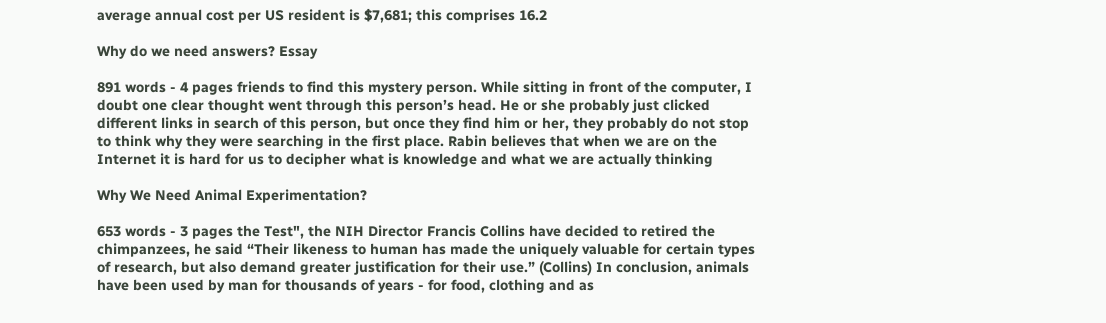average annual cost per US resident is $7,681; this comprises 16.2

Why do we need answers? Essay

891 words - 4 pages friends to find this mystery person. While sitting in front of the computer, I doubt one clear thought went through this person’s head. He or she probably just clicked different links in search of this person, but once they find him or her, they probably do not stop to think why they were searching in the first place. Rabin believes that when we are on the Internet it is hard for us to decipher what is knowledge and what we are actually thinking

Why We Need Animal Experimentation?

653 words - 3 pages the Test", the NIH Director Francis Collins have decided to retired the chimpanzees, he said “Their likeness to human has made the uniquely valuable for certain types of research, but also demand greater justification for their use.” (Collins) In conclusion, animals have been used by man for thousands of years - for food, clothing and as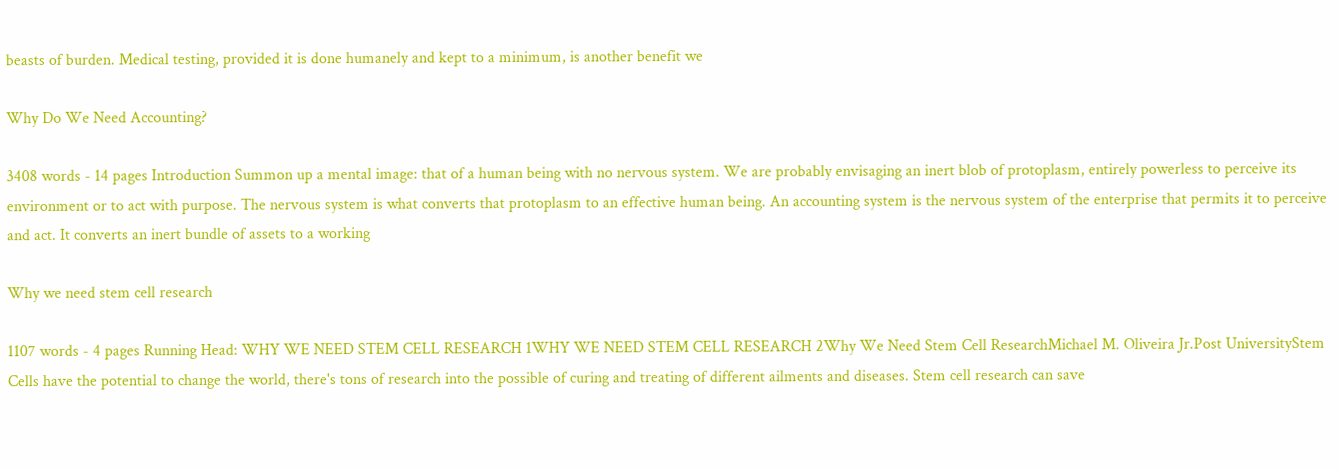beasts of burden. Medical testing, provided it is done humanely and kept to a minimum, is another benefit we

Why Do We Need Accounting?

3408 words - 14 pages Introduction Summon up a mental image: that of a human being with no nervous system. We are probably envisaging an inert blob of protoplasm, entirely powerless to perceive its environment or to act with purpose. The nervous system is what converts that protoplasm to an effective human being. An accounting system is the nervous system of the enterprise that permits it to perceive and act. It converts an inert bundle of assets to a working

Why we need stem cell research

1107 words - 4 pages Running Head: WHY WE NEED STEM CELL RESEARCH 1WHY WE NEED STEM CELL RESEARCH 2Why We Need Stem Cell ResearchMichael M. Oliveira Jr.Post UniversityStem Cells have the potential to change the world, there's tons of research into the possible of curing and treating of different ailments and diseases. Stem cell research can save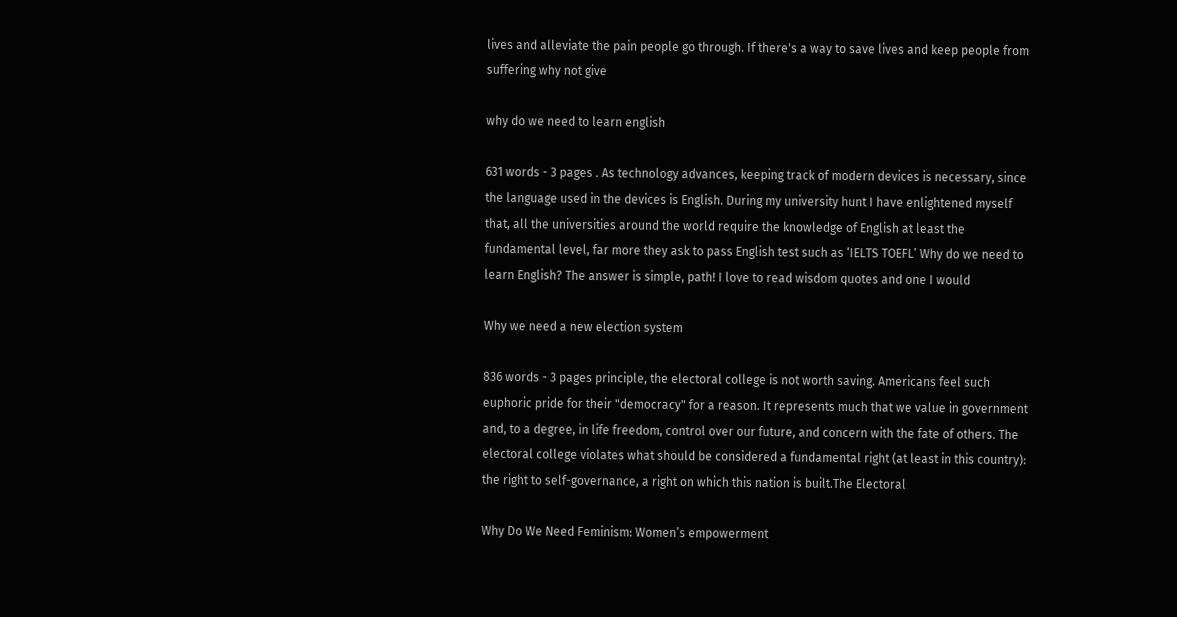lives and alleviate the pain people go through. If there's a way to save lives and keep people from suffering why not give

why do we need to learn english

631 words - 3 pages . As technology advances, keeping track of modern devices is necessary, since the language used in the devices is English. During my university hunt I have enlightened myself that, all the universities around the world require the knowledge of English at least the fundamental level, far more they ask to pass English test such as ‘IELTS TOEFL’ Why do we need to learn English? The answer is simple, path! I love to read wisdom quotes and one I would

Why we need a new election system

836 words - 3 pages principle, the electoral college is not worth saving. Americans feel such euphoric pride for their "democracy" for a reason. It represents much that we value in government and, to a degree, in life freedom, control over our future, and concern with the fate of others. The electoral college violates what should be considered a fundamental right (at least in this country): the right to self-governance, a right on which this nation is built.The Electoral

Why Do We Need Feminism: Women’s empowerment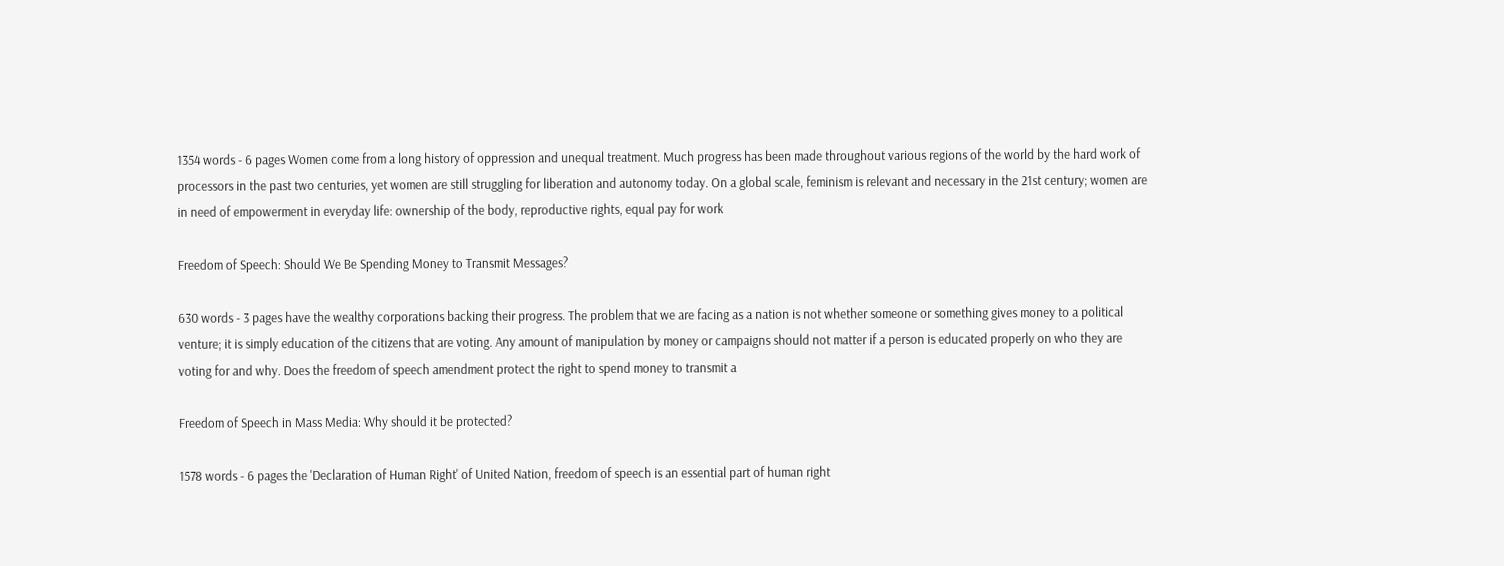1354 words - 6 pages Women come from a long history of oppression and unequal treatment. Much progress has been made throughout various regions of the world by the hard work of processors in the past two centuries, yet women are still struggling for liberation and autonomy today. On a global scale, feminism is relevant and necessary in the 21st century; women are in need of empowerment in everyday life: ownership of the body, reproductive rights, equal pay for work

Freedom of Speech: Should We Be Spending Money to Transmit Messages?

630 words - 3 pages have the wealthy corporations backing their progress. The problem that we are facing as a nation is not whether someone or something gives money to a political venture; it is simply education of the citizens that are voting. Any amount of manipulation by money or campaigns should not matter if a person is educated properly on who they are voting for and why. Does the freedom of speech amendment protect the right to spend money to transmit a

Freedom of Speech in Mass Media: Why should it be protected?

1578 words - 6 pages the 'Declaration of Human Right' of United Nation, freedom of speech is an essential part of human right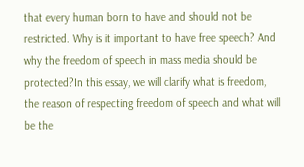that every human born to have and should not be restricted. Why is it important to have free speech? And why the freedom of speech in mass media should be protected?In this essay, we will clarify what is freedom, the reason of respecting freedom of speech and what will be the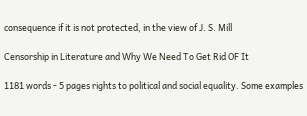consequence if it is not protected, in the view of J. S. Mill

Censorship in Literature and Why We Need To Get Rid OF It

1181 words - 5 pages rights to political and social equality. Some examples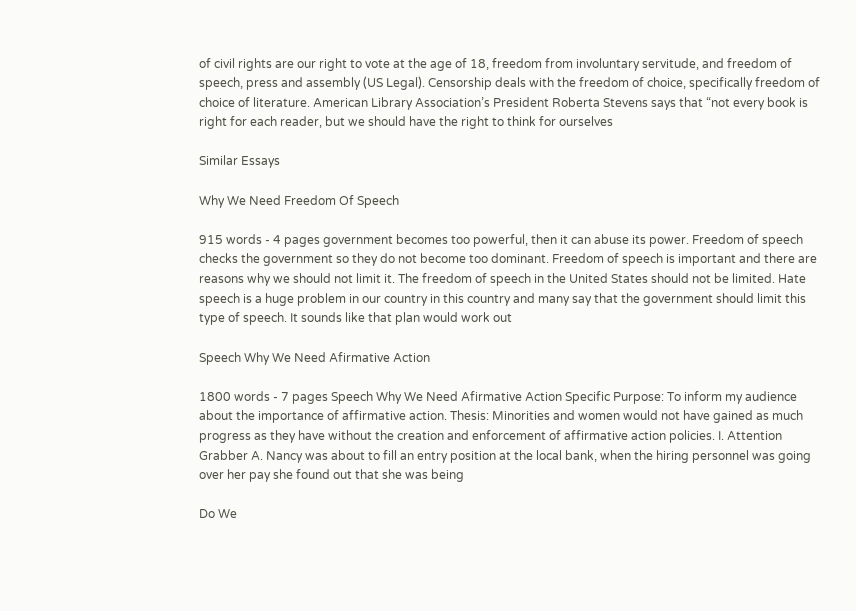of civil rights are our right to vote at the age of 18, freedom from involuntary servitude, and freedom of speech, press and assembly (US Legal). Censorship deals with the freedom of choice, specifically freedom of choice of literature. American Library Association’s President Roberta Stevens says that “not every book is right for each reader, but we should have the right to think for ourselves

Similar Essays

Why We Need Freedom Of Speech

915 words - 4 pages government becomes too powerful, then it can abuse its power. Freedom of speech checks the government so they do not become too dominant. Freedom of speech is important and there are reasons why we should not limit it. The freedom of speech in the United States should not be limited. Hate speech is a huge problem in our country in this country and many say that the government should limit this type of speech. It sounds like that plan would work out

Speech Why We Need Afirmative Action

1800 words - 7 pages Speech Why We Need Afirmative Action Specific Purpose: To inform my audience about the importance of affirmative action. Thesis: Minorities and women would not have gained as much progress as they have without the creation and enforcement of affirmative action policies. I. Attention Grabber A. Nancy was about to fill an entry position at the local bank, when the hiring personnel was going over her pay she found out that she was being

Do We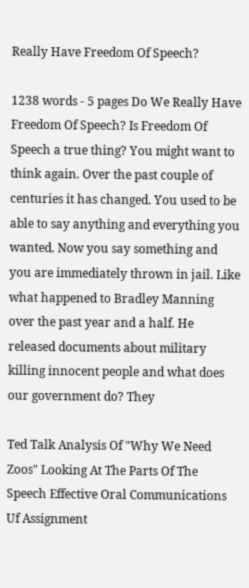Really Have Freedom Of Speech?

1238 words - 5 pages Do We Really Have Freedom Of Speech? Is Freedom Of Speech a true thing? You might want to think again. Over the past couple of centuries it has changed. You used to be able to say anything and everything you wanted. Now you say something and you are immediately thrown in jail. Like what happened to Bradley Manning over the past year and a half. He released documents about military killing innocent people and what does our government do? They

Ted Talk Analysis Of "Why We Need Zoos" Looking At The Parts Of The Speech Effective Oral Communications Uf Assignment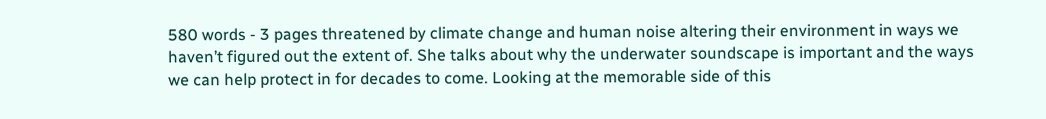580 words - 3 pages threatened by climate change and human noise altering their environment in ways we haven’t figured out the extent of. She talks about why the underwater soundscape is important and the ways we can help protect in for decades to come. Looking at the memorable side of this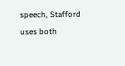speech, Stafford uses both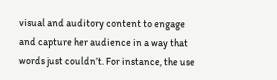visual and auditory content to engage and capture her audience in a way that words just couldn’t. For instance, the use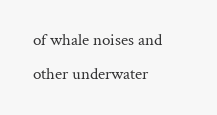of whale noises and other underwater